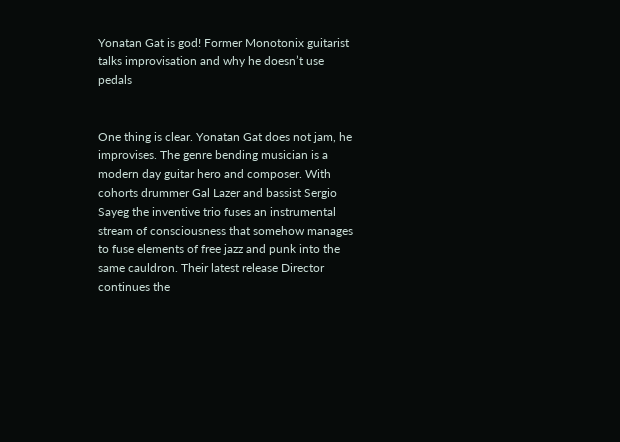Yonatan Gat is god! Former Monotonix guitarist talks improvisation and why he doesn’t use pedals


One thing is clear. Yonatan Gat does not jam, he improvises. The genre bending musician is a modern day guitar hero and composer. With cohorts drummer Gal Lazer and bassist Sergio Sayeg the inventive trio fuses an instrumental stream of consciousness that somehow manages to fuse elements of free jazz and punk into the same cauldron. Their latest release Director continues the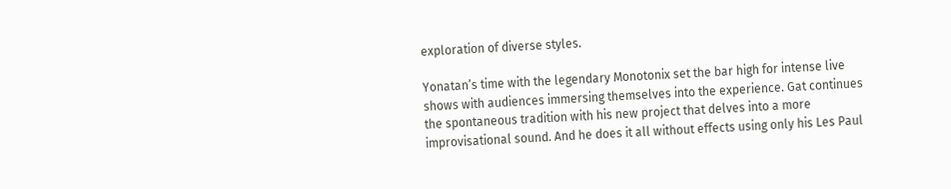exploration of diverse styles.

Yonatan’s time with the legendary Monotonix set the bar high for intense live shows with audiences immersing themselves into the experience. Gat continues the spontaneous tradition with his new project that delves into a more improvisational sound. And he does it all without effects using only his Les Paul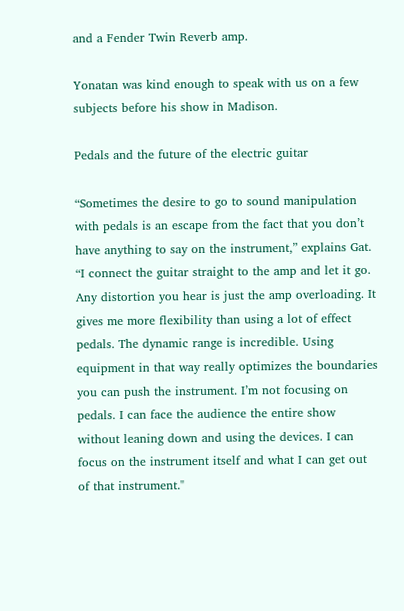and a Fender Twin Reverb amp.

Yonatan was kind enough to speak with us on a few subjects before his show in Madison.

Pedals and the future of the electric guitar

“Sometimes the desire to go to sound manipulation with pedals is an escape from the fact that you don’t have anything to say on the instrument,” explains Gat. “I connect the guitar straight to the amp and let it go. Any distortion you hear is just the amp overloading. It gives me more flexibility than using a lot of effect pedals. The dynamic range is incredible. Using equipment in that way really optimizes the boundaries you can push the instrument. I’m not focusing on pedals. I can face the audience the entire show without leaning down and using the devices. I can focus on the instrument itself and what I can get out of that instrument."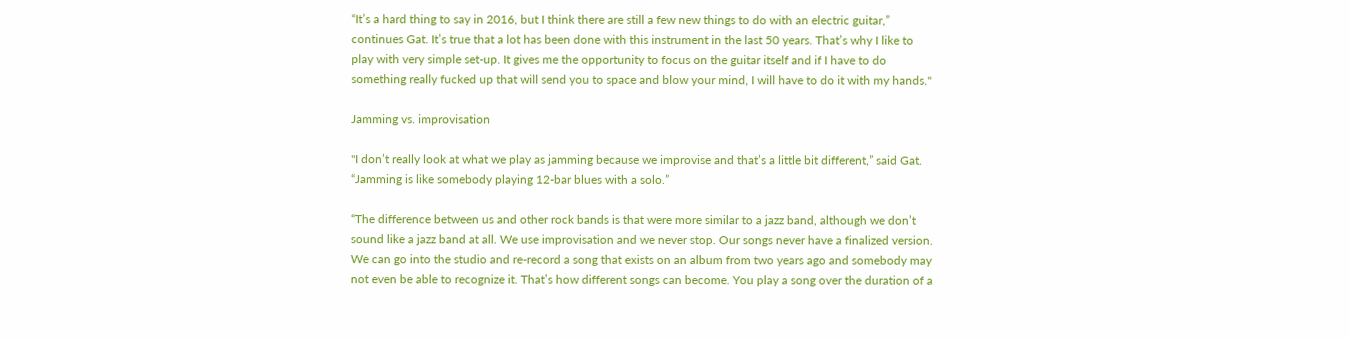“It’s a hard thing to say in 2016, but I think there are still a few new things to do with an electric guitar,” continues Gat. It’s true that a lot has been done with this instrument in the last 50 years. That’s why I like to play with very simple set-up. It gives me the opportunity to focus on the guitar itself and if I have to do something really fucked up that will send you to space and blow your mind, I will have to do it with my hands."

Jamming vs. improvisation

"I don’t really look at what we play as jamming because we improvise and that’s a little bit different,” said Gat. “Jamming is like somebody playing 12-bar blues with a solo.”

“The difference between us and other rock bands is that were more similar to a jazz band, although we don’t sound like a jazz band at all. We use improvisation and we never stop. Our songs never have a finalized version. We can go into the studio and re-record a song that exists on an album from two years ago and somebody may not even be able to recognize it. That’s how different songs can become. You play a song over the duration of a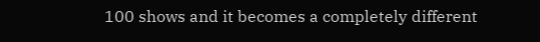100 shows and it becomes a completely different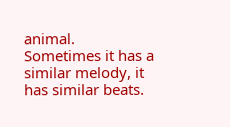animal. Sometimes it has a similar melody, it has similar beats.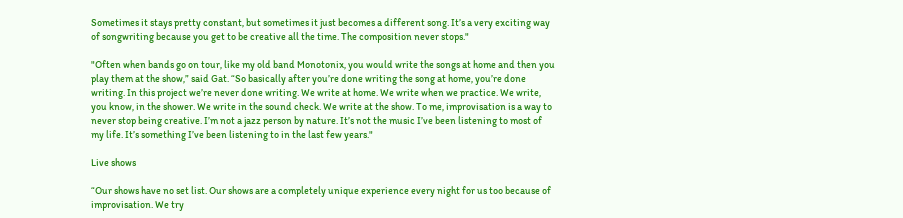Sometimes it stays pretty constant, but sometimes it just becomes a different song. It’s a very exciting way of songwriting because you get to be creative all the time. The composition never stops."

"Often when bands go on tour, like my old band Monotonix, you would write the songs at home and then you play them at the show,” said Gat. “So basically after you’re done writing the song at home, you’re done writing. In this project we’re never done writing. We write at home. We write when we practice. We write, you know, in the shower. We write in the sound check. We write at the show. To me, improvisation is a way to never stop being creative. I’m not a jazz person by nature. It’s not the music I’ve been listening to most of my life. It’s something I’ve been listening to in the last few years."

Live shows

“Our shows have no set list. Our shows are a completely unique experience every night for us too because of improvisation. We try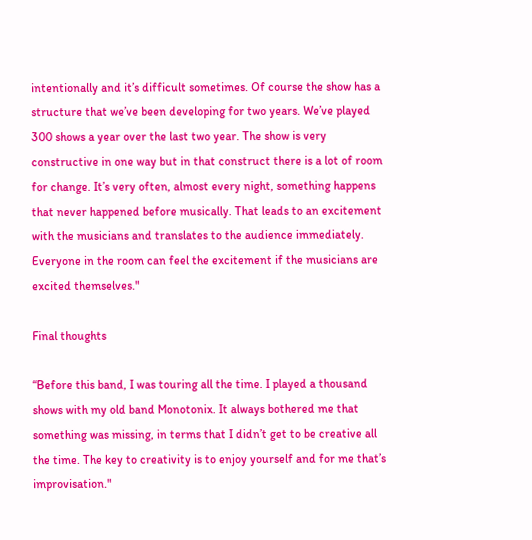intentionally and it’s difficult sometimes. Of course the show has a structure that we’ve been developing for two years. We’ve played 300 shows a year over the last two year. The show is very constructive in one way but in that construct there is a lot of room for change. It’s very often, almost every night, something happens that never happened before musically. That leads to an excitement with the musicians and translates to the audience immediately. Everyone in the room can feel the excitement if the musicians are excited themselves."

Final thoughts

“Before this band, I was touring all the time. I played a thousand shows with my old band Monotonix. It always bothered me that something was missing, in terms that I didn’t get to be creative all the time. The key to creativity is to enjoy yourself and for me that’s improvisation."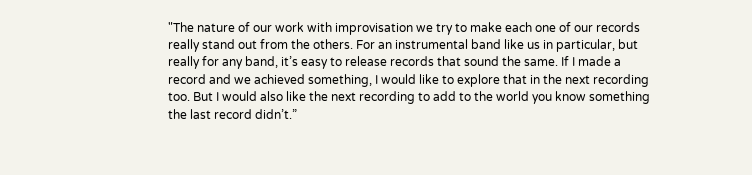"The nature of our work with improvisation we try to make each one of our records really stand out from the others. For an instrumental band like us in particular, but really for any band, it’s easy to release records that sound the same. If I made a record and we achieved something, I would like to explore that in the next recording too. But I would also like the next recording to add to the world you know something the last record didn’t.”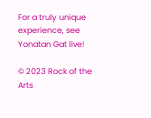For a truly unique experience, see Yonatan Gat live!

© 2023 Rock of the Arts